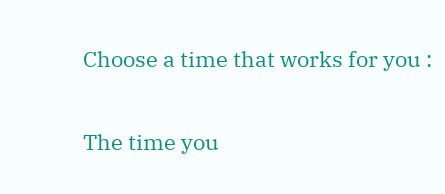Choose a time that works for you :

The time you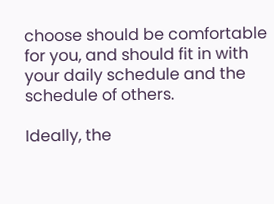choose should be comfortable for you, and should fit in with your daily schedule and the schedule of others.

Ideally, the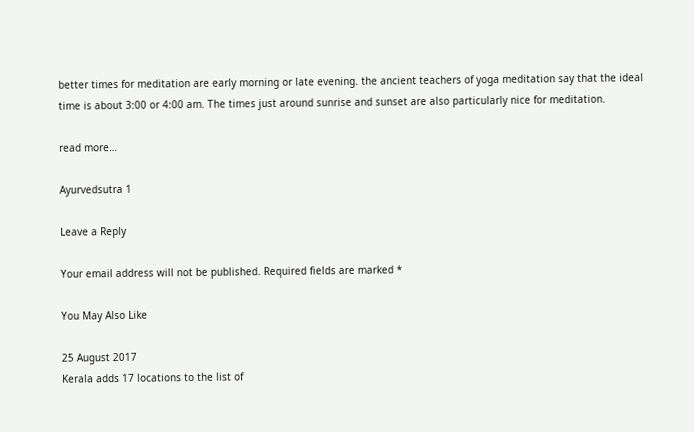better times for meditation are early morning or late evening. the ancient teachers of yoga meditation say that the ideal time is about 3:00 or 4:00 am. The times just around sunrise and sunset are also particularly nice for meditation.

read more…

Ayurvedsutra 1

Leave a Reply

Your email address will not be published. Required fields are marked *

You May Also Like

25 August 2017
Kerala adds 17 locations to the list of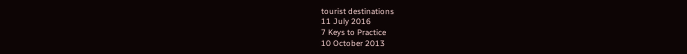tourist destinations
11 July 2016
7 Keys to Practice
10 October 2013